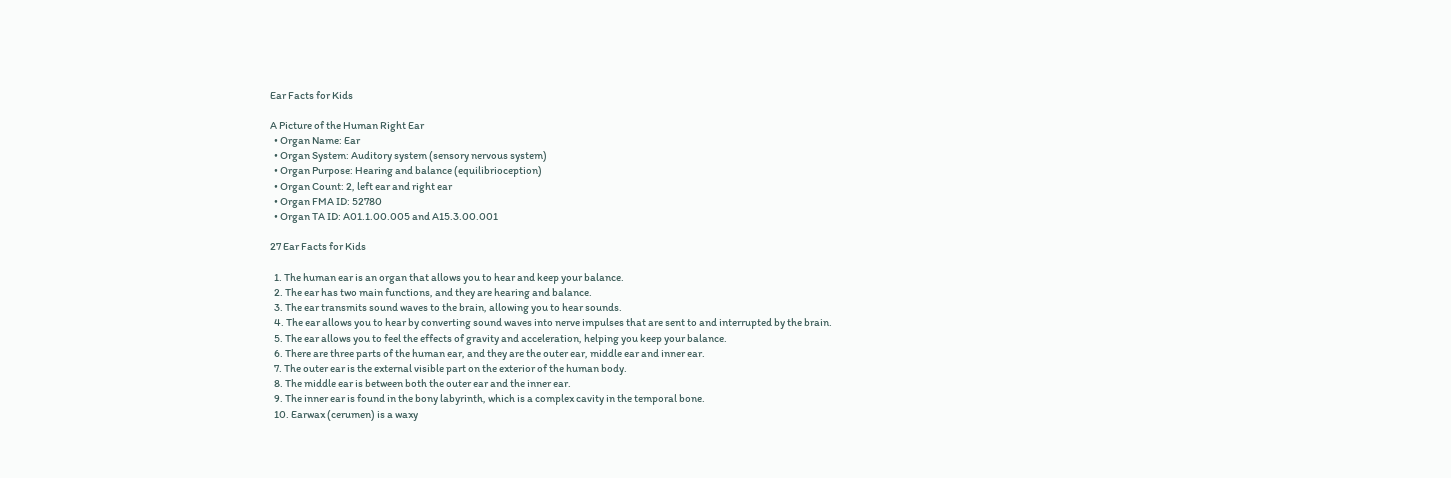Ear Facts for Kids

A Picture of the Human Right Ear
  • Organ Name: Ear
  • Organ System: Auditory system (sensory nervous system)
  • Organ Purpose: Hearing and balance (equilibrioception)
  • Organ Count: 2, left ear and right ear
  • Organ FMA ID: 52780
  • Organ TA ID: A01.1.00.005 and A15.3.00.001

27 Ear Facts for Kids

  1. The human ear is an organ that allows you to hear and keep your balance.
  2. The ear has two main functions, and they are hearing and balance.
  3. The ear transmits sound waves to the brain, allowing you to hear sounds.
  4. The ear allows you to hear by converting sound waves into nerve impulses that are sent to and interrupted by the brain.
  5. The ear allows you to feel the effects of gravity and acceleration, helping you keep your balance.
  6. There are three parts of the human ear, and they are the outer ear, middle ear and inner ear.
  7. The outer ear is the external visible part on the exterior of the human body.
  8. The middle ear is between both the outer ear and the inner ear.
  9. The inner ear is found in the bony labyrinth, which is a complex cavity in the temporal bone.
  10. Earwax (cerumen) is a waxy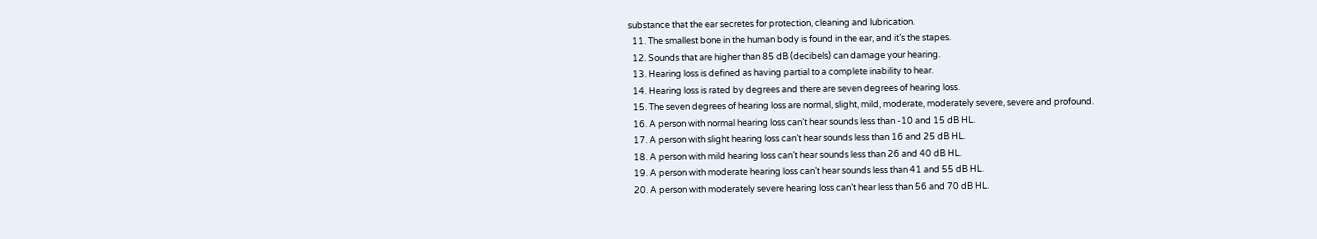substance that the ear secretes for protection, cleaning and lubrication.
  11. The smallest bone in the human body is found in the ear, and it’s the stapes.
  12. Sounds that are higher than 85 dB (decibels) can damage your hearing.
  13. Hearing loss is defined as having partial to a complete inability to hear.
  14. Hearing loss is rated by degrees and there are seven degrees of hearing loss.
  15. The seven degrees of hearing loss are normal, slight, mild, moderate, moderately severe, severe and profound.
  16. A person with normal hearing loss can’t hear sounds less than -10 and 15 dB HL.
  17. A person with slight hearing loss can’t hear sounds less than 16 and 25 dB HL.
  18. A person with mild hearing loss can’t hear sounds less than 26 and 40 dB HL.
  19. A person with moderate hearing loss can’t hear sounds less than 41 and 55 dB HL.
  20. A person with moderately severe hearing loss can’t hear less than 56 and 70 dB HL.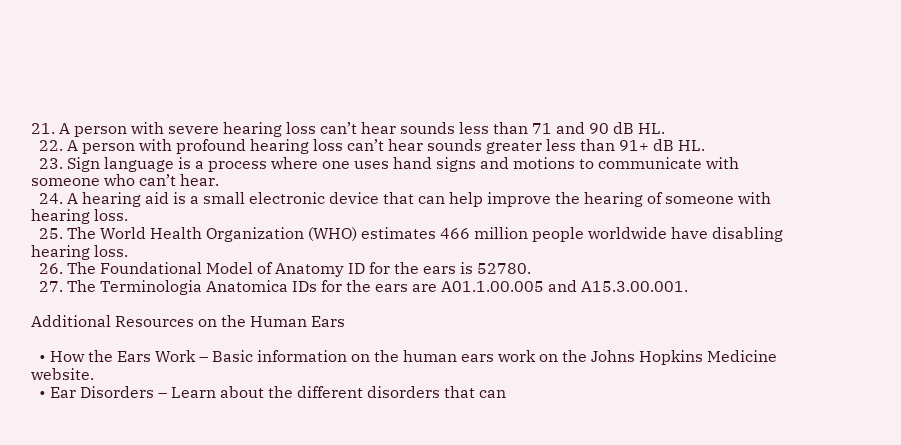21. A person with severe hearing loss can’t hear sounds less than 71 and 90 dB HL.
  22. A person with profound hearing loss can’t hear sounds greater less than 91+ dB HL.
  23. Sign language is a process where one uses hand signs and motions to communicate with someone who can’t hear.
  24. A hearing aid is a small electronic device that can help improve the hearing of someone with hearing loss.
  25. The World Health Organization (WHO) estimates 466 million people worldwide have disabling hearing loss.
  26. The Foundational Model of Anatomy ID for the ears is 52780.
  27. The Terminologia Anatomica IDs for the ears are A01.1.00.005 and A15.3.00.001.

Additional Resources on the Human Ears

  • How the Ears Work – Basic information on the human ears work on the Johns Hopkins Medicine website.
  • Ear Disorders – Learn about the different disorders that can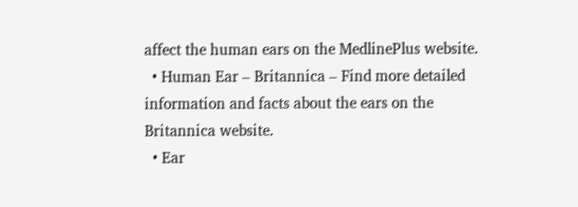affect the human ears on the MedlinePlus website.
  • Human Ear – Britannica – Find more detailed information and facts about the ears on the Britannica website.
  • Ear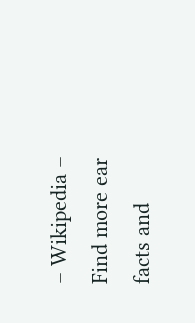– Wikipedia – Find more ear facts and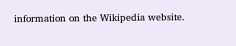information on the Wikipedia website.